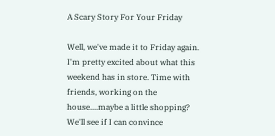A Scary Story For Your Friday

Well, we've made it to Friday again. I'm pretty excited about what this weekend has in store. Time with friends, working on the house....maybe a little shopping? We'll see if I can convince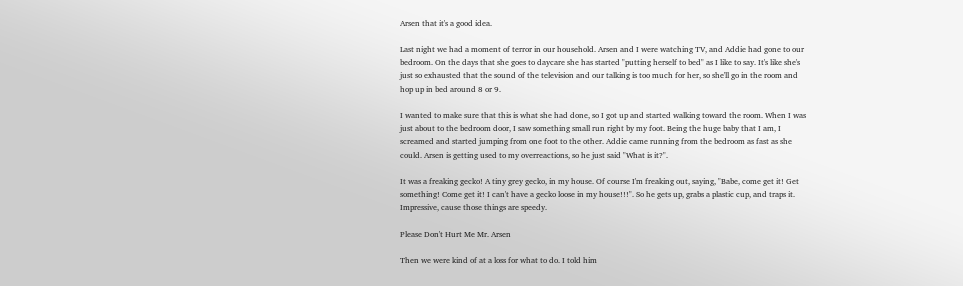Arsen that it's a good idea.

Last night we had a moment of terror in our household. Arsen and I were watching TV, and Addie had gone to our bedroom. On the days that she goes to daycare she has started "putting herself to bed" as I like to say. It's like she's just so exhausted that the sound of the television and our talking is too much for her, so she'll go in the room and hop up in bed around 8 or 9.

I wanted to make sure that this is what she had done, so I got up and started walking toward the room. When I was just about to the bedroom door, I saw something small run right by my foot. Being the huge baby that I am, I screamed and started jumping from one foot to the other. Addie came running from the bedroom as fast as she could. Arsen is getting used to my overreactions, so he just said "What is it?".

It was a freaking gecko! A tiny grey gecko, in my house. Of course I'm freaking out, saying, "Babe, come get it! Get something! Come get it! I can't have a gecko loose in my house!!!". So he gets up, grabs a plastic cup, and traps it. Impressive, cause those things are speedy.

Please Don't Hurt Me Mr. Arsen

Then we were kind of at a loss for what to do. I told him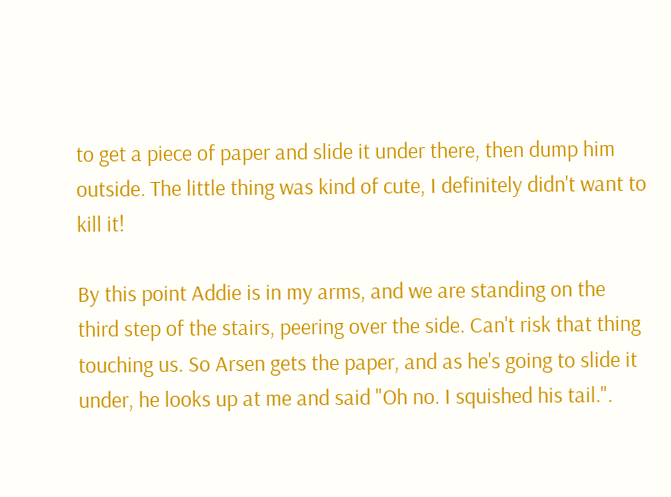to get a piece of paper and slide it under there, then dump him outside. The little thing was kind of cute, I definitely didn't want to kill it!

By this point Addie is in my arms, and we are standing on the third step of the stairs, peering over the side. Can't risk that thing touching us. So Arsen gets the paper, and as he's going to slide it under, he looks up at me and said "Oh no. I squished his tail.".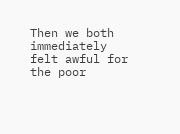Then we both immediately felt awful for the poor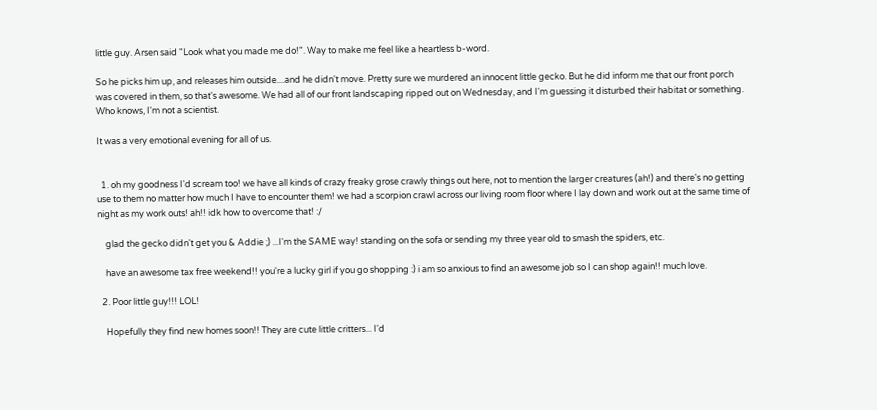little guy. Arsen said "Look what you made me do!". Way to make me feel like a heartless b-word.

So he picks him up, and releases him outside....and he didn't move. Pretty sure we murdered an innocent little gecko. But he did inform me that our front porch was covered in them, so that's awesome. We had all of our front landscaping ripped out on Wednesday, and I'm guessing it disturbed their habitat or something. Who knows, I'm not a scientist.

It was a very emotional evening for all of us.


  1. oh my goodness I'd scream too! we have all kinds of crazy freaky grose crawly things out here, not to mention the larger creatures (ah!) and there's no getting use to them no matter how much I have to encounter them! we had a scorpion crawl across our living room floor where I lay down and work out at the same time of night as my work outs! ah!! idk how to overcome that! :/

    glad the gecko didn't get you & Addie ;) ...I'm the SAME way! standing on the sofa or sending my three year old to smash the spiders, etc.

    have an awesome tax free weekend!! you're a lucky girl if you go shopping :) i am so anxious to find an awesome job so I can shop again!! much love.

  2. Poor little guy!!! LOL!

    Hopefully they find new homes soon!! They are cute little critters... I'd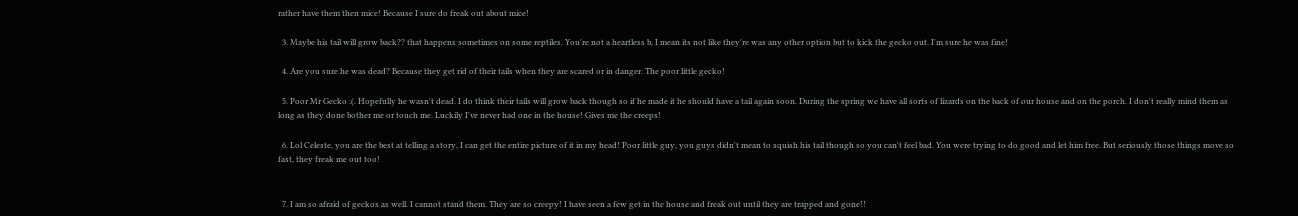rather have them then mice! Because I sure do freak out about mice!

  3. Maybe his tail will grow back?? that happens sometimes on some reptiles. You're not a heartless b, I mean its not like they're was any other option but to kick the gecko out. I'm sure he was fine!

  4. Are you sure he was dead? Because they get rid of their tails when they are scared or in danger. The poor little gecko!

  5. Poor Mr Gecko :(. Hopefully he wasn't dead. I do think their tails will grow back though so if he made it he should have a tail again soon. During the spring we have all sorts of lizards on the back of our house and on the porch. I don't really mind them as long as they done bother me or touch me. Luckily I've never had one in the house! Gives me the creeps!

  6. Lol Celeste, you are the best at telling a story, I can get the entire picture of it in my head! Poor little guy, you guys didn't mean to squish his tail though so you can't feel bad. You were trying to do good and let him free. But seriously those things move so fast, they freak me out too!


  7. I am so afraid of geckos as well. I cannot stand them. They are so creepy! I have seen a few get in the house and freak out until they are trapped and gone!!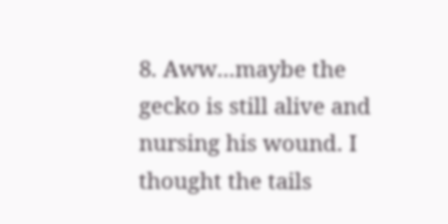8. Aww...maybe the gecko is still alive and nursing his wound. I thought the tails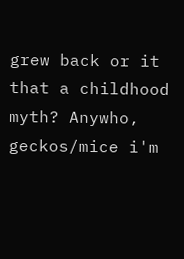grew back or it that a childhood myth? Anywho, geckos/mice i'm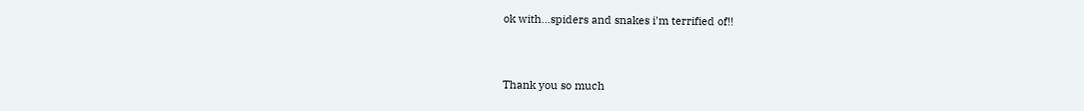ok with...spiders and snakes i'm terrified of!!


Thank you so much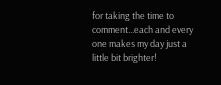for taking the time to comment...each and every one makes my day just a little bit brighter!